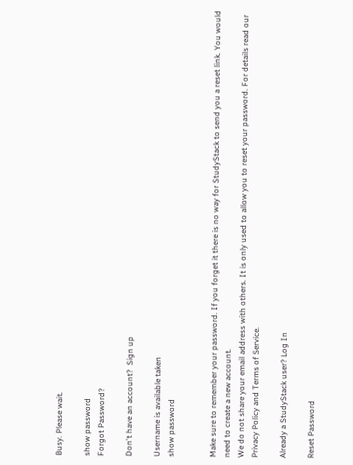Busy. Please wait.

show password
Forgot Password?

Don't have an account?  Sign up

Username is available taken
show password


Make sure to remember your password. If you forget it there is no way for StudyStack to send you a reset link. You would need to create a new account.
We do not share your email address with others. It is only used to allow you to reset your password. For details read our Privacy Policy and Terms of Service.

Already a StudyStack user? Log In

Reset Password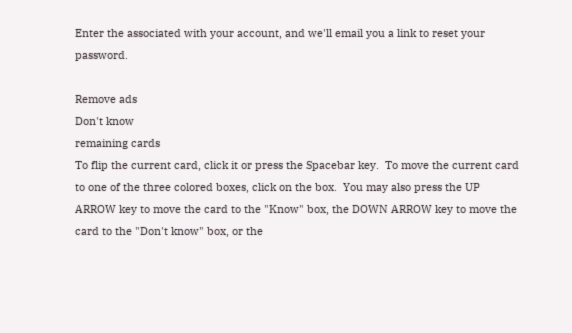Enter the associated with your account, and we'll email you a link to reset your password.

Remove ads
Don't know
remaining cards
To flip the current card, click it or press the Spacebar key.  To move the current card to one of the three colored boxes, click on the box.  You may also press the UP ARROW key to move the card to the "Know" box, the DOWN ARROW key to move the card to the "Don't know" box, or the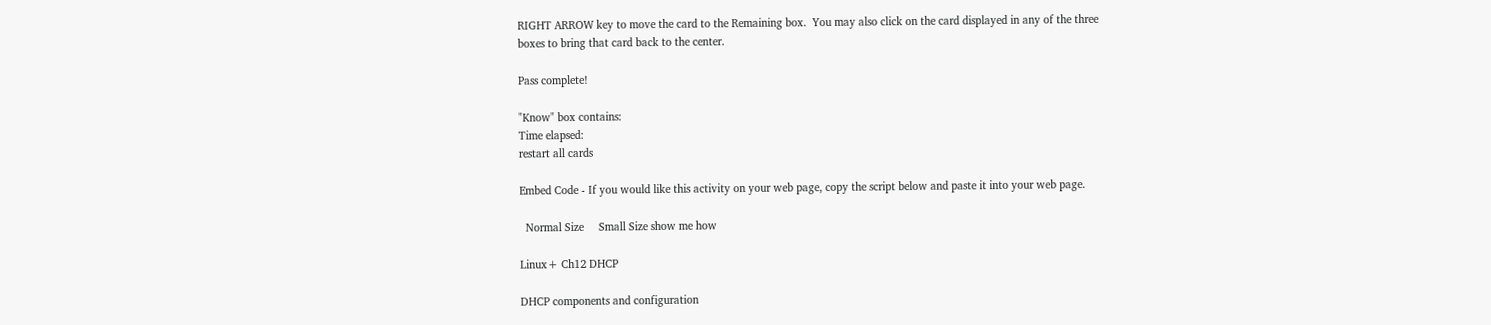RIGHT ARROW key to move the card to the Remaining box.  You may also click on the card displayed in any of the three boxes to bring that card back to the center.

Pass complete!

"Know" box contains:
Time elapsed:
restart all cards

Embed Code - If you would like this activity on your web page, copy the script below and paste it into your web page.

  Normal Size     Small Size show me how

Linux+ Ch12 DHCP

DHCP components and configuration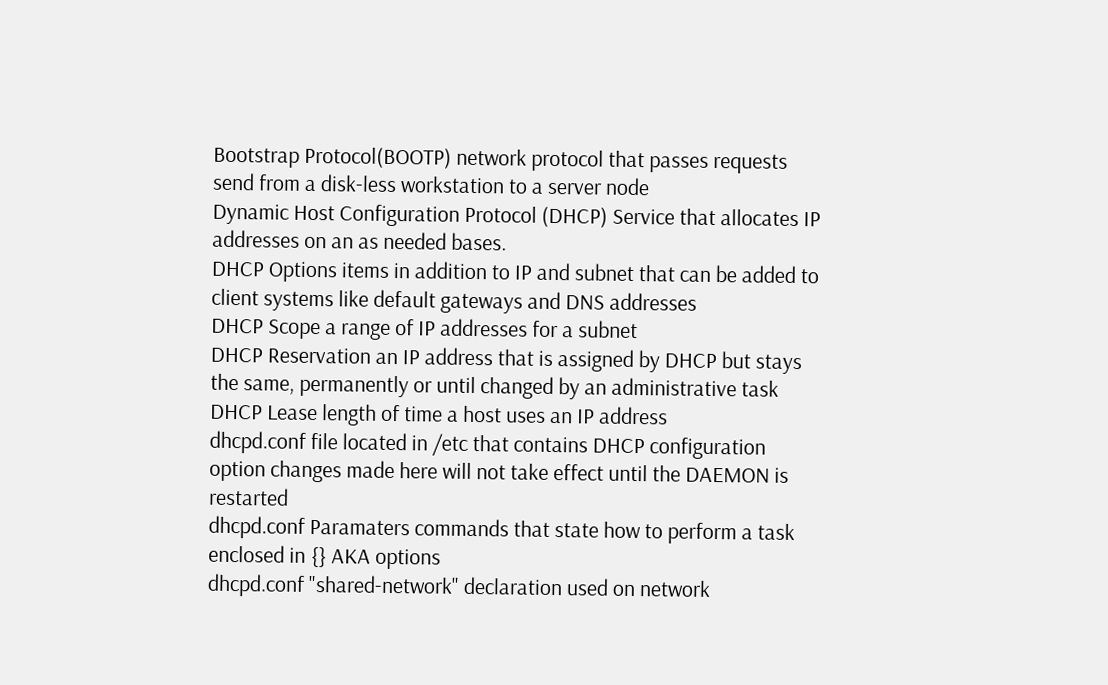Bootstrap Protocol(BOOTP) network protocol that passes requests send from a disk-less workstation to a server node
Dynamic Host Configuration Protocol (DHCP) Service that allocates IP addresses on an as needed bases.
DHCP Options items in addition to IP and subnet that can be added to client systems like default gateways and DNS addresses
DHCP Scope a range of IP addresses for a subnet
DHCP Reservation an IP address that is assigned by DHCP but stays the same, permanently or until changed by an administrative task
DHCP Lease length of time a host uses an IP address
dhcpd.conf file located in /etc that contains DHCP configuration option changes made here will not take effect until the DAEMON is restarted
dhcpd.conf Paramaters commands that state how to perform a task enclosed in {} AKA options
dhcpd.conf "shared-network" declaration used on network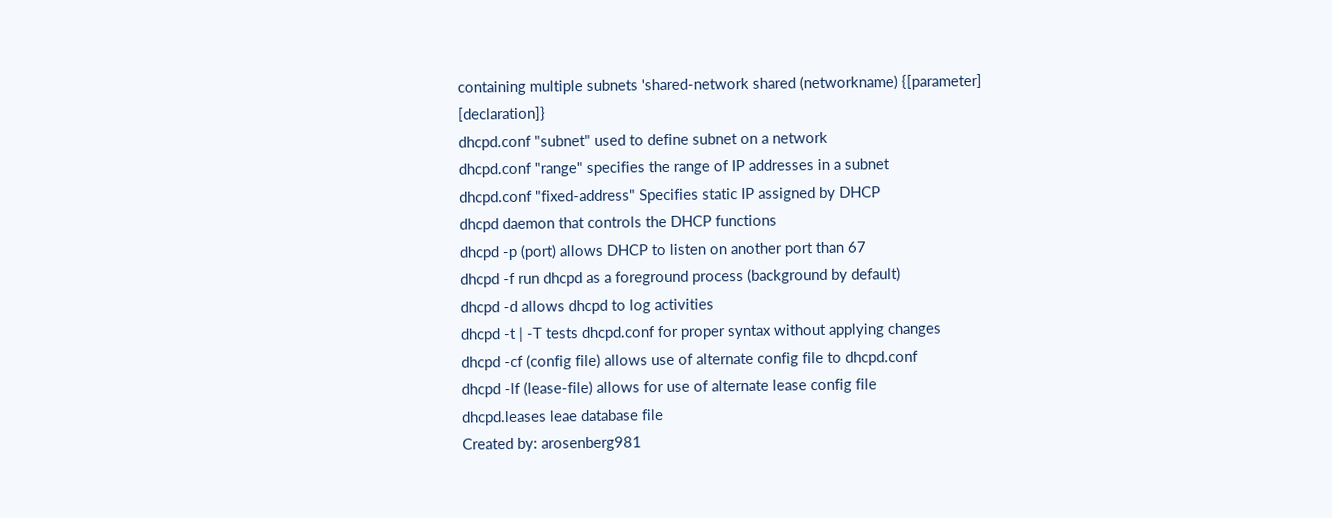containing multiple subnets 'shared-network shared (networkname) {[parameter] [declaration]}
dhcpd.conf "subnet" used to define subnet on a network
dhcpd.conf "range" specifies the range of IP addresses in a subnet
dhcpd.conf "fixed-address" Specifies static IP assigned by DHCP
dhcpd daemon that controls the DHCP functions
dhcpd -p (port) allows DHCP to listen on another port than 67
dhcpd -f run dhcpd as a foreground process (background by default)
dhcpd -d allows dhcpd to log activities
dhcpd -t | -T tests dhcpd.conf for proper syntax without applying changes
dhcpd -cf (config file) allows use of alternate config file to dhcpd.conf
dhcpd -lf (lease-file) allows for use of alternate lease config file
dhcpd.leases leae database file
Created by: arosenberg981